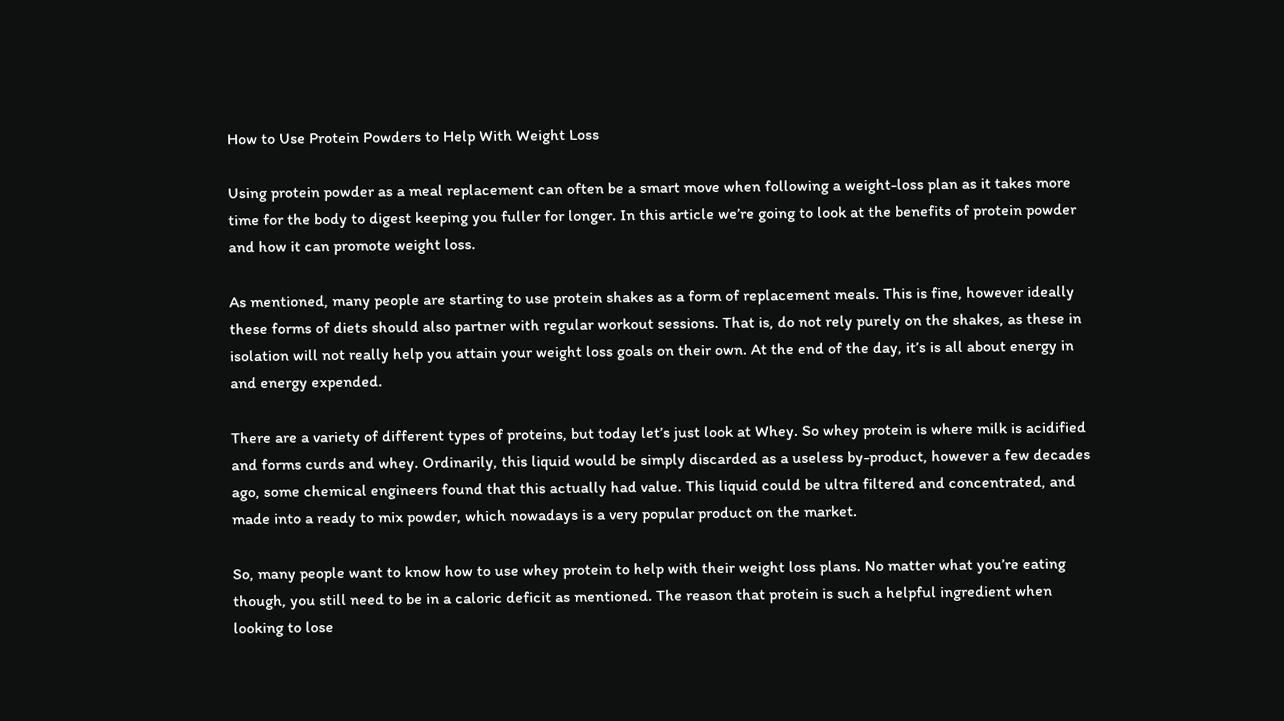How to Use Protein Powders to Help With Weight Loss

Using protein powder as a meal replacement can often be a smart move when following a weight-loss plan as it takes more time for the body to digest keeping you fuller for longer. In this article we’re going to look at the benefits of protein powder and how it can promote weight loss.

As mentioned, many people are starting to use protein shakes as a form of replacement meals. This is fine, however ideally these forms of diets should also partner with regular workout sessions. That is, do not rely purely on the shakes, as these in isolation will not really help you attain your weight loss goals on their own. At the end of the day, it’s is all about energy in and energy expended.

There are a variety of different types of proteins, but today let’s just look at Whey. So whey protein is where milk is acidified and forms curds and whey. Ordinarily, this liquid would be simply discarded as a useless by-product, however a few decades ago, some chemical engineers found that this actually had value. This liquid could be ultra filtered and concentrated, and made into a ready to mix powder, which nowadays is a very popular product on the market.

So, many people want to know how to use whey protein to help with their weight loss plans. No matter what you’re eating though, you still need to be in a caloric deficit as mentioned. The reason that protein is such a helpful ingredient when looking to lose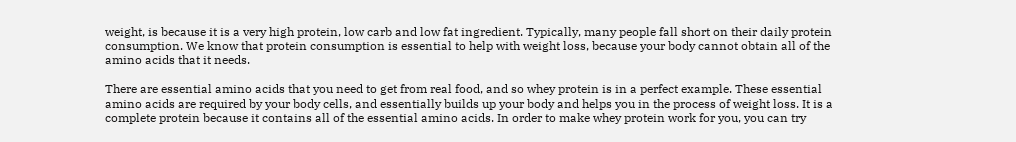weight, is because it is a very high protein, low carb and low fat ingredient. Typically, many people fall short on their daily protein consumption. We know that protein consumption is essential to help with weight loss, because your body cannot obtain all of the amino acids that it needs.

There are essential amino acids that you need to get from real food, and so whey protein is in a perfect example. These essential amino acids are required by your body cells, and essentially builds up your body and helps you in the process of weight loss. It is a complete protein because it contains all of the essential amino acids. In order to make whey protein work for you, you can try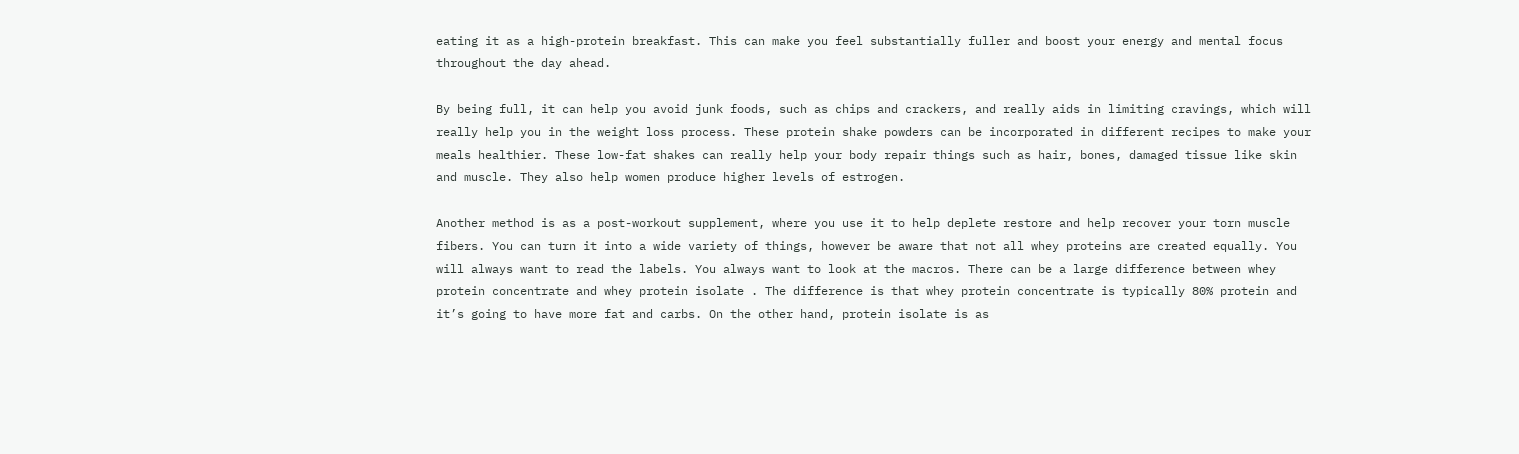eating it as a high-protein breakfast. This can make you feel substantially fuller and boost your energy and mental focus throughout the day ahead.

By being full, it can help you avoid junk foods, such as chips and crackers, and really aids in limiting cravings, which will really help you in the weight loss process. These protein shake powders can be incorporated in different recipes to make your meals healthier. These low-fat shakes can really help your body repair things such as hair, bones, damaged tissue like skin and muscle. They also help women produce higher levels of estrogen.

Another method is as a post-workout supplement, where you use it to help deplete restore and help recover your torn muscle fibers. You can turn it into a wide variety of things, however be aware that not all whey proteins are created equally. You will always want to read the labels. You always want to look at the macros. There can be a large difference between whey protein concentrate and whey protein isolate . The difference is that whey protein concentrate is typically 80% protein and it’s going to have more fat and carbs. On the other hand, protein isolate is as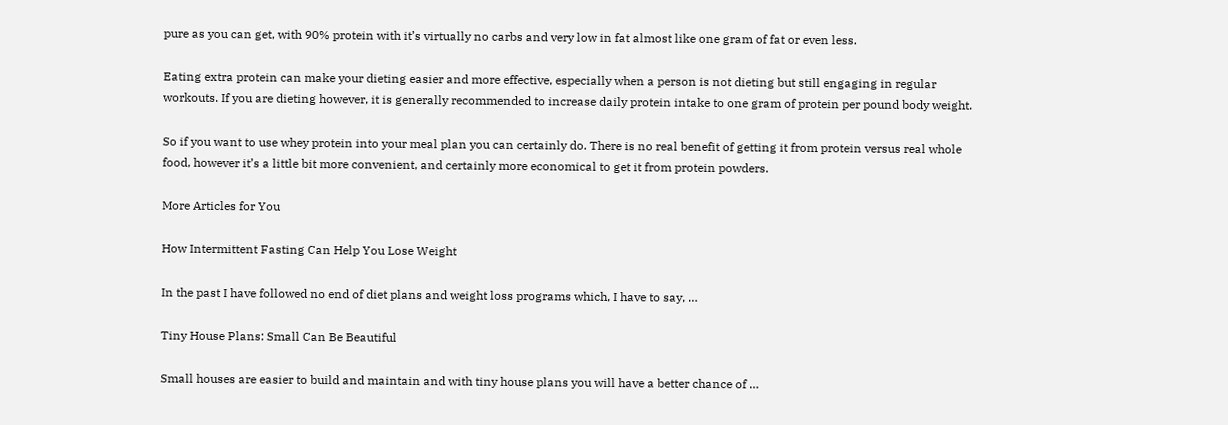pure as you can get, with 90% protein with it’s virtually no carbs and very low in fat almost like one gram of fat or even less.

Eating extra protein can make your dieting easier and more effective, especially when a person is not dieting but still engaging in regular workouts. If you are dieting however, it is generally recommended to increase daily protein intake to one gram of protein per pound body weight.

So if you want to use whey protein into your meal plan you can certainly do. There is no real benefit of getting it from protein versus real whole food, however it’s a little bit more convenient, and certainly more economical to get it from protein powders.

More Articles for You

How Intermittent Fasting Can Help You Lose Weight

In the past I have followed no end of diet plans and weight loss programs which, I have to say, …

Tiny House Plans: Small Can Be Beautiful

Small houses are easier to build and maintain and with tiny house plans you will have a better chance of …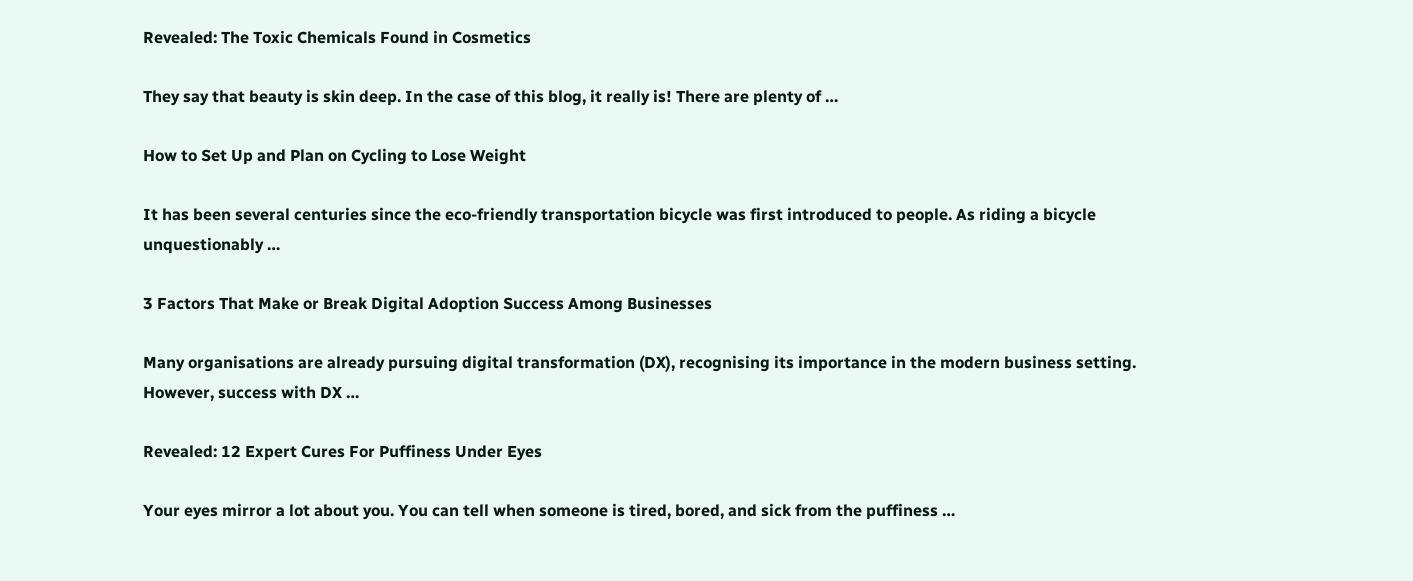Revealed: The Toxic Chemicals Found in Cosmetics

They say that beauty is skin deep. In the case of this blog, it really is! There are plenty of …

How to Set Up and Plan on Cycling to Lose Weight

It has been several centuries since the eco-friendly transportation bicycle was first introduced to people. As riding a bicycle unquestionably …

3 Factors That Make or Break Digital Adoption Success Among Businesses

Many organisations are already pursuing digital transformation (DX), recognising its importance in the modern business setting. However, success with DX …

Revealed: 12 Expert Cures For Puffiness Under Eyes

Your eyes mirror a lot about you. You can tell when someone is tired, bored, and sick from the puffiness …